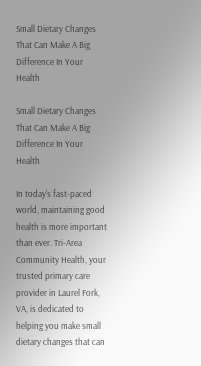Small Dietary Changes That Can Make A Big Difference In Your Health

Small Dietary Changes That Can Make A Big Difference In Your Health

In today's fast-paced world, maintaining good health is more important than ever. Tri-Area Community Health, your trusted primary care provider in Laurel Fork, VA, is dedicated to helping you make small dietary changes that can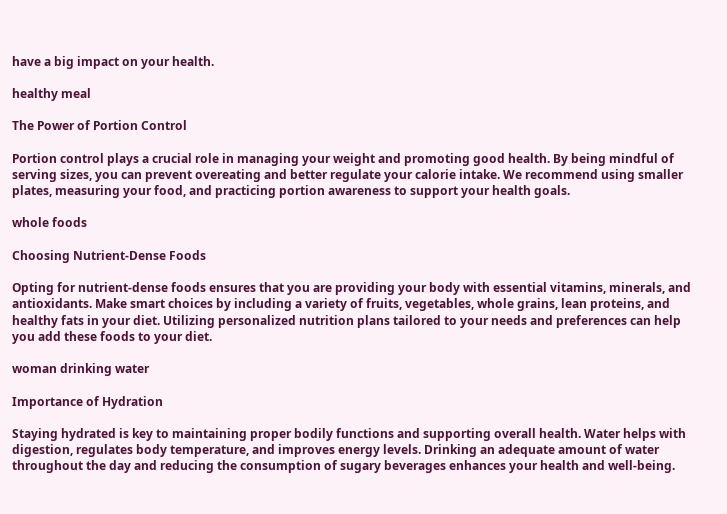have a big impact on your health.

healthy meal

The Power of Portion Control

Portion control plays a crucial role in managing your weight and promoting good health. By being mindful of serving sizes, you can prevent overeating and better regulate your calorie intake. We recommend using smaller plates, measuring your food, and practicing portion awareness to support your health goals.

whole foods

Choosing Nutrient-Dense Foods

Opting for nutrient-dense foods ensures that you are providing your body with essential vitamins, minerals, and antioxidants. Make smart choices by including a variety of fruits, vegetables, whole grains, lean proteins, and healthy fats in your diet. Utilizing personalized nutrition plans tailored to your needs and preferences can help you add these foods to your diet.

woman drinking water

Importance of Hydration

Staying hydrated is key to maintaining proper bodily functions and supporting overall health. Water helps with digestion, regulates body temperature, and improves energy levels. Drinking an adequate amount of water throughout the day and reducing the consumption of sugary beverages enhances your health and well-being.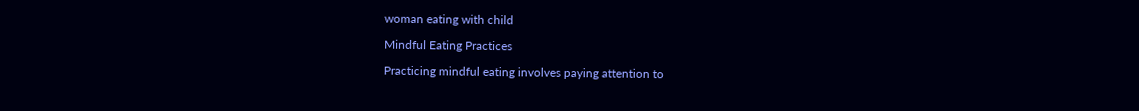woman eating with child

Mindful Eating Practices

Practicing mindful eating involves paying attention to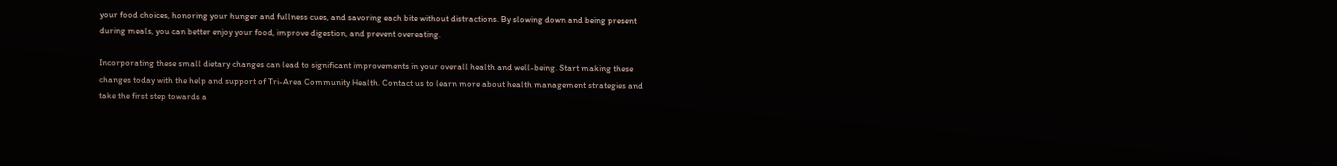your food choices, honoring your hunger and fullness cues, and savoring each bite without distractions. By slowing down and being present during meals, you can better enjoy your food, improve digestion, and prevent overeating.

Incorporating these small dietary changes can lead to significant improvements in your overall health and well-being. Start making these changes today with the help and support of Tri-Area Community Health. Contact us to learn more about health management strategies and take the first step towards a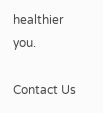healthier you.

Contact Us